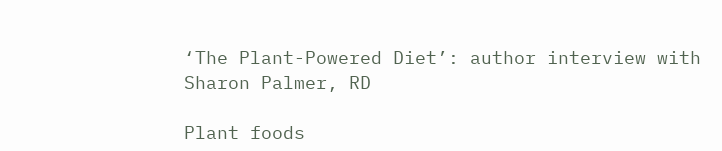‘The Plant-Powered Diet’: author interview with Sharon Palmer, RD

Plant foods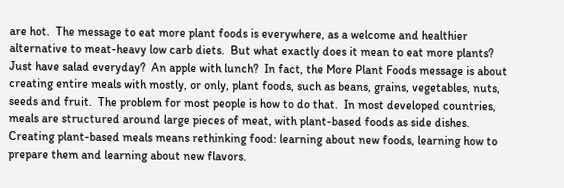are hot.  The message to eat more plant foods is everywhere, as a welcome and healthier alternative to meat-heavy low carb diets.  But what exactly does it mean to eat more plants?   Just have salad everyday?  An apple with lunch?  In fact, the More Plant Foods message is about creating entire meals with mostly, or only, plant foods, such as beans, grains, vegetables, nuts, seeds and fruit.  The problem for most people is how to do that.  In most developed countries, meals are structured around large pieces of meat, with plant-based foods as side dishes.  Creating plant-based meals means rethinking food: learning about new foods, learning how to prepare them and learning about new flavors.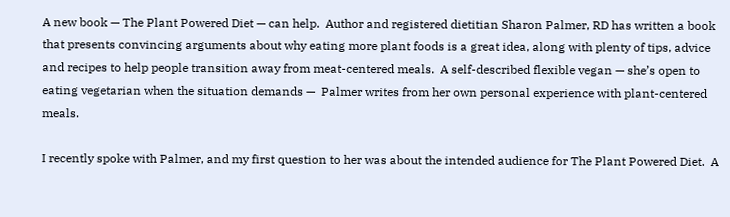A new book — The Plant Powered Diet — can help.  Author and registered dietitian Sharon Palmer, RD has written a book that presents convincing arguments about why eating more plant foods is a great idea, along with plenty of tips, advice and recipes to help people transition away from meat-centered meals.  A self-described flexible vegan — she’s open to eating vegetarian when the situation demands —  Palmer writes from her own personal experience with plant-centered meals.

I recently spoke with Palmer, and my first question to her was about the intended audience for The Plant Powered Diet.  A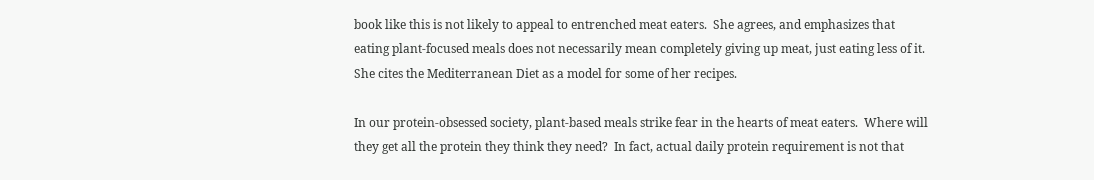book like this is not likely to appeal to entrenched meat eaters.  She agrees, and emphasizes that eating plant-focused meals does not necessarily mean completely giving up meat, just eating less of it.  She cites the Mediterranean Diet as a model for some of her recipes.

In our protein-obsessed society, plant-based meals strike fear in the hearts of meat eaters.  Where will they get all the protein they think they need?  In fact, actual daily protein requirement is not that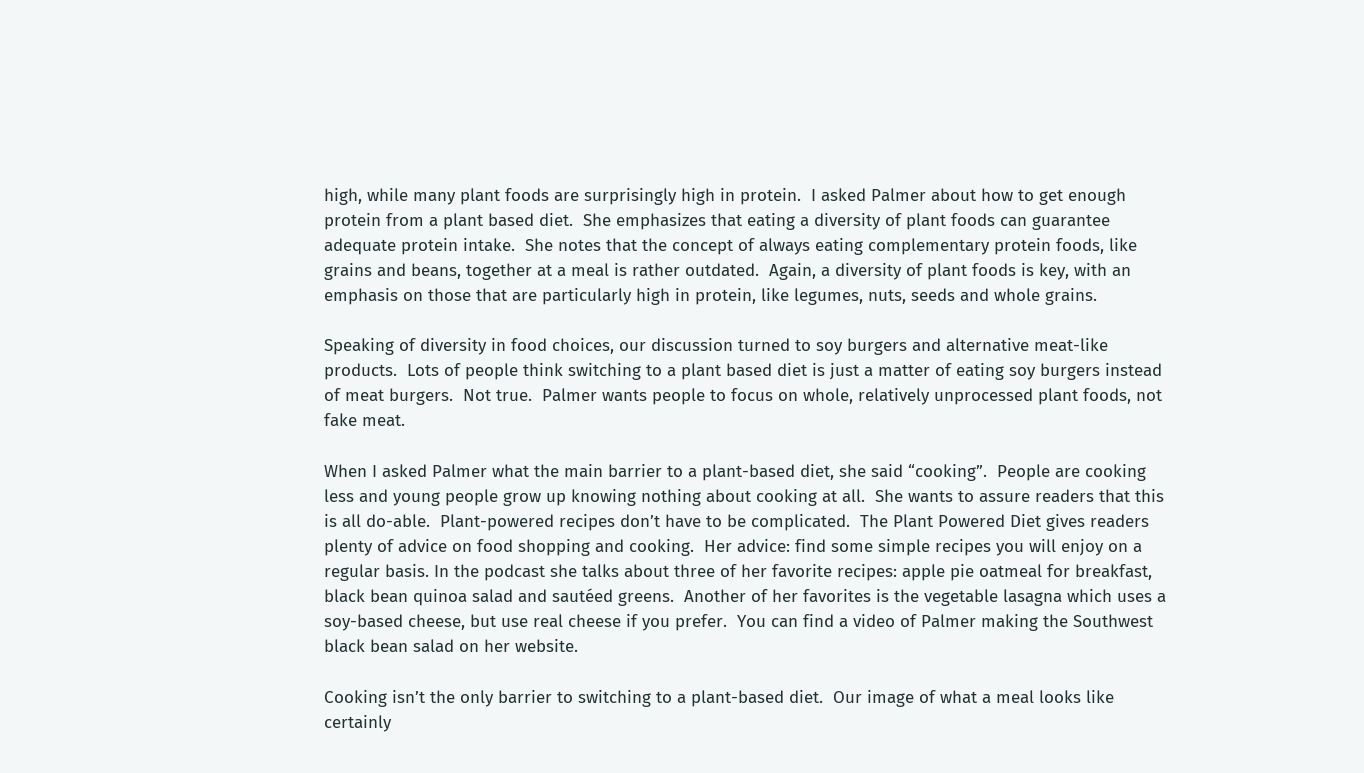high, while many plant foods are surprisingly high in protein.  I asked Palmer about how to get enough protein from a plant based diet.  She emphasizes that eating a diversity of plant foods can guarantee adequate protein intake.  She notes that the concept of always eating complementary protein foods, like grains and beans, together at a meal is rather outdated.  Again, a diversity of plant foods is key, with an emphasis on those that are particularly high in protein, like legumes, nuts, seeds and whole grains.

Speaking of diversity in food choices, our discussion turned to soy burgers and alternative meat-like products.  Lots of people think switching to a plant based diet is just a matter of eating soy burgers instead of meat burgers.  Not true.  Palmer wants people to focus on whole, relatively unprocessed plant foods, not fake meat.

When I asked Palmer what the main barrier to a plant-based diet, she said “cooking”.  People are cooking less and young people grow up knowing nothing about cooking at all.  She wants to assure readers that this is all do-able.  Plant-powered recipes don’t have to be complicated.  The Plant Powered Diet gives readers plenty of advice on food shopping and cooking.  Her advice: find some simple recipes you will enjoy on a regular basis. In the podcast she talks about three of her favorite recipes: apple pie oatmeal for breakfast, black bean quinoa salad and sautéed greens.  Another of her favorites is the vegetable lasagna which uses a soy-based cheese, but use real cheese if you prefer.  You can find a video of Palmer making the Southwest black bean salad on her website.

Cooking isn’t the only barrier to switching to a plant-based diet.  Our image of what a meal looks like certainly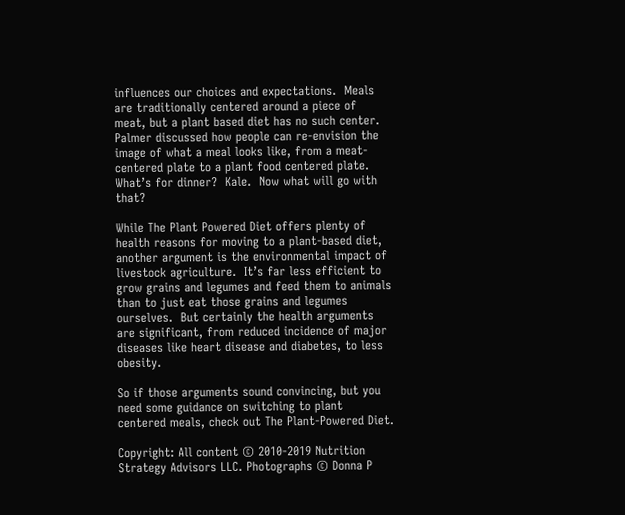influences our choices and expectations.  Meals are traditionally centered around a piece of meat, but a plant based diet has no such center.  Palmer discussed how people can re-envision the image of what a meal looks like, from a meat-centered plate to a plant food centered plate.  What’s for dinner?  Kale.  Now what will go with that?

While The Plant Powered Diet offers plenty of health reasons for moving to a plant-based diet, another argument is the environmental impact of livestock agriculture.  It’s far less efficient to grow grains and legumes and feed them to animals than to just eat those grains and legumes ourselves.  But certainly the health arguments are significant, from reduced incidence of major diseases like heart disease and diabetes, to less obesity.

So if those arguments sound convincing, but you need some guidance on switching to plant centered meals, check out The Plant-Powered Diet.

Copyright: All content © 2010-2019 Nutrition Strategy Advisors LLC. Photographs © Donna P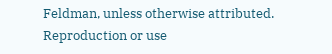Feldman, unless otherwise attributed. Reproduction or use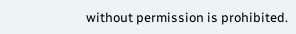without permission is prohibited.